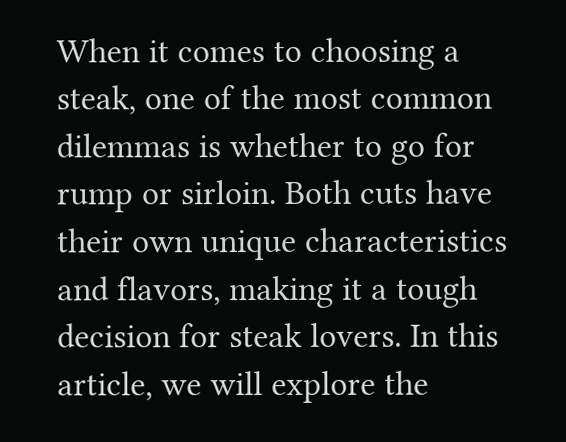When it comes to choosing a steak, one of the most common dilemmas is whether to go for rump or sirloin. Both cuts have their own unique characteristics and flavors, making it a tough decision for steak lovers. In this article, we will explore the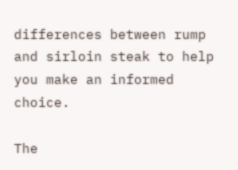differences between rump and sirloin steak to help you make an informed choice.

The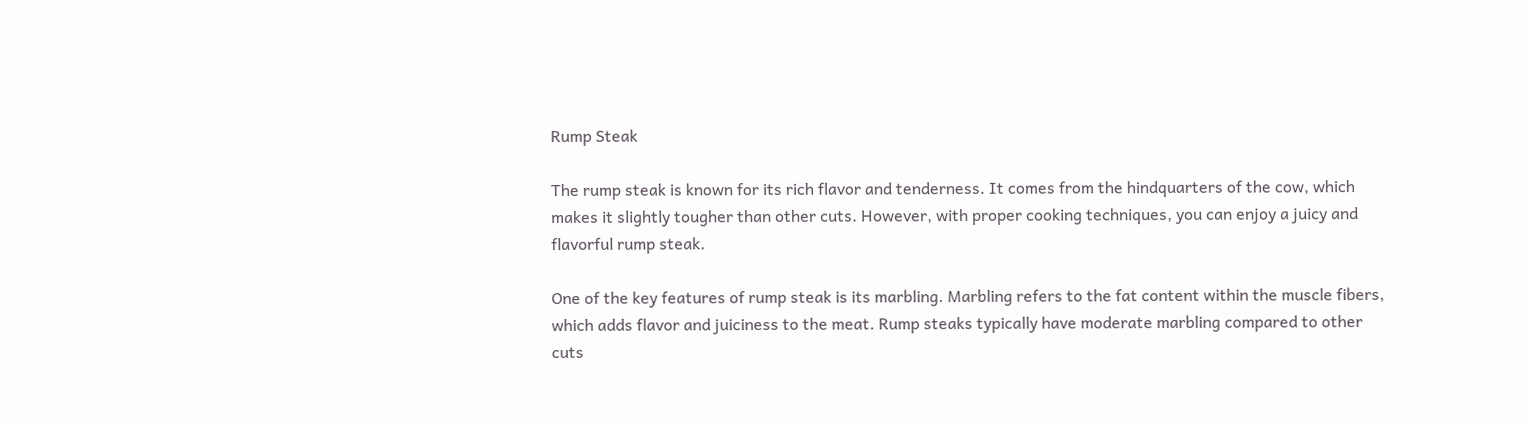Rump Steak

The rump steak is known for its rich flavor and tenderness. It comes from the hindquarters of the cow, which makes it slightly tougher than other cuts. However, with proper cooking techniques, you can enjoy a juicy and flavorful rump steak.

One of the key features of rump steak is its marbling. Marbling refers to the fat content within the muscle fibers, which adds flavor and juiciness to the meat. Rump steaks typically have moderate marbling compared to other cuts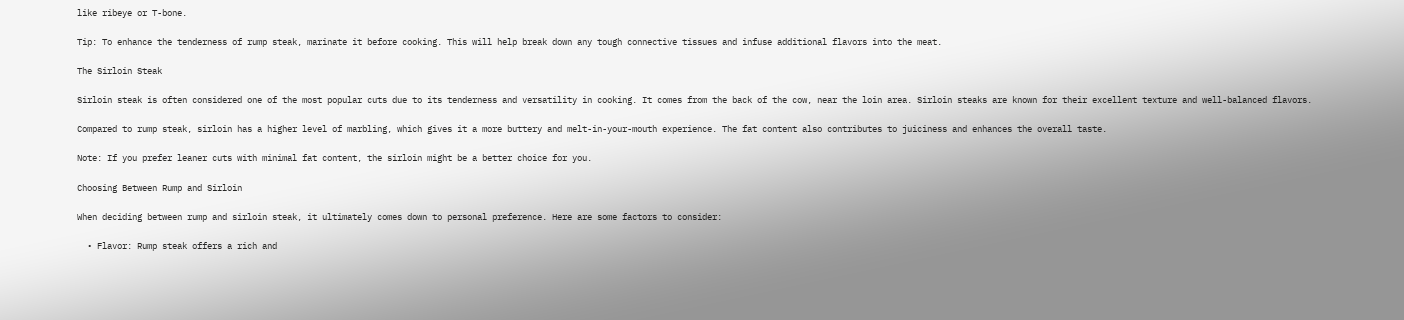like ribeye or T-bone.

Tip: To enhance the tenderness of rump steak, marinate it before cooking. This will help break down any tough connective tissues and infuse additional flavors into the meat.

The Sirloin Steak

Sirloin steak is often considered one of the most popular cuts due to its tenderness and versatility in cooking. It comes from the back of the cow, near the loin area. Sirloin steaks are known for their excellent texture and well-balanced flavors.

Compared to rump steak, sirloin has a higher level of marbling, which gives it a more buttery and melt-in-your-mouth experience. The fat content also contributes to juiciness and enhances the overall taste.

Note: If you prefer leaner cuts with minimal fat content, the sirloin might be a better choice for you.

Choosing Between Rump and Sirloin

When deciding between rump and sirloin steak, it ultimately comes down to personal preference. Here are some factors to consider:

  • Flavor: Rump steak offers a rich and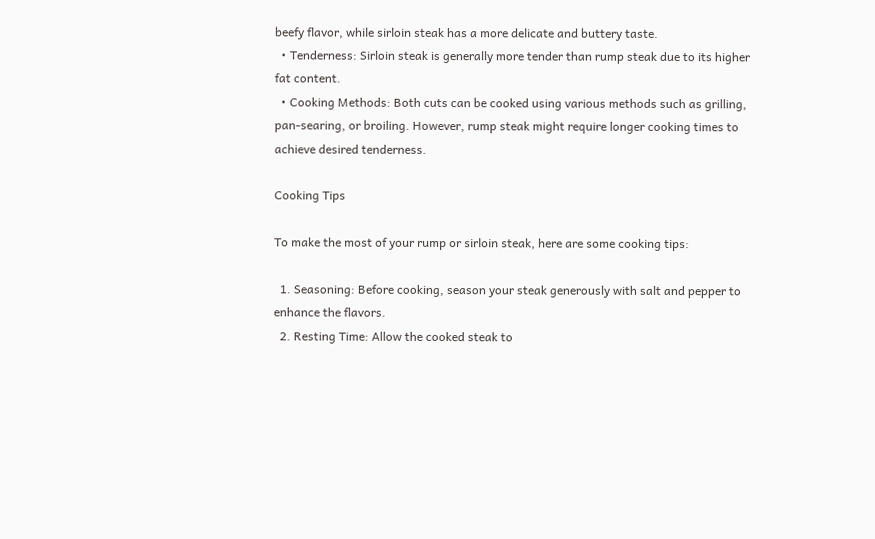beefy flavor, while sirloin steak has a more delicate and buttery taste.
  • Tenderness: Sirloin steak is generally more tender than rump steak due to its higher fat content.
  • Cooking Methods: Both cuts can be cooked using various methods such as grilling, pan-searing, or broiling. However, rump steak might require longer cooking times to achieve desired tenderness.

Cooking Tips

To make the most of your rump or sirloin steak, here are some cooking tips:

  1. Seasoning: Before cooking, season your steak generously with salt and pepper to enhance the flavors.
  2. Resting Time: Allow the cooked steak to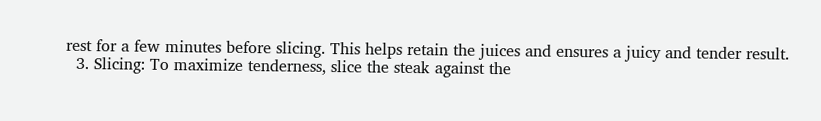rest for a few minutes before slicing. This helps retain the juices and ensures a juicy and tender result.
  3. Slicing: To maximize tenderness, slice the steak against the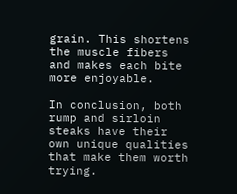grain. This shortens the muscle fibers and makes each bite more enjoyable.

In conclusion, both rump and sirloin steaks have their own unique qualities that make them worth trying.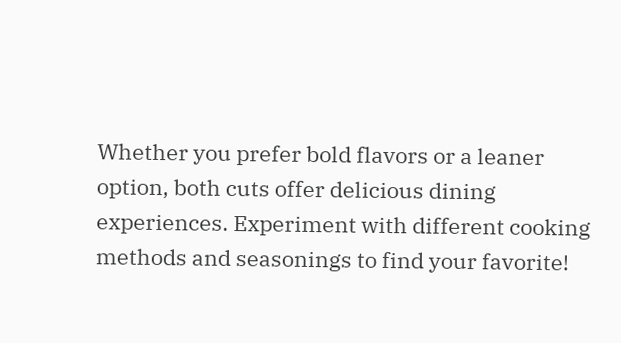Whether you prefer bold flavors or a leaner option, both cuts offer delicious dining experiences. Experiment with different cooking methods and seasonings to find your favorite!